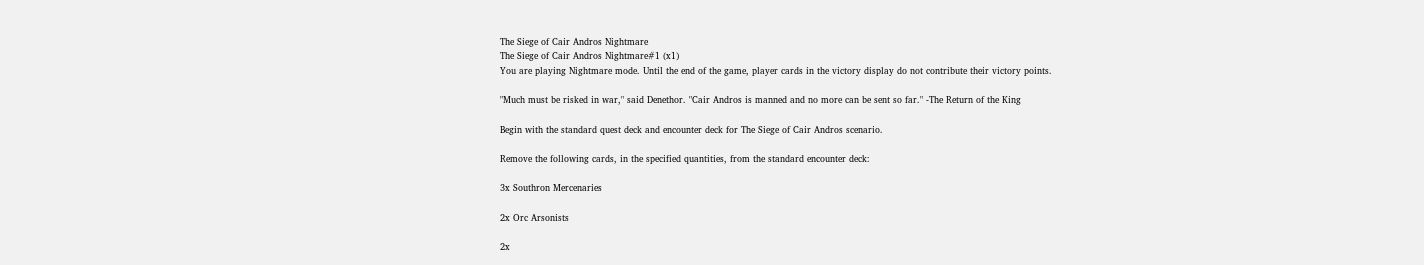The Siege of Cair Andros Nightmare
The Siege of Cair Andros Nightmare#1 (x1)
You are playing Nightmare mode. Until the end of the game, player cards in the victory display do not contribute their victory points.

"Much must be risked in war," said Denethor. "Cair Andros is manned and no more can be sent so far." -The Return of the King

Begin with the standard quest deck and encounter deck for The Siege of Cair Andros scenario.

Remove the following cards, in the specified quantities, from the standard encounter deck:

3x Southron Mercenaries

2x Orc Arsonists

2x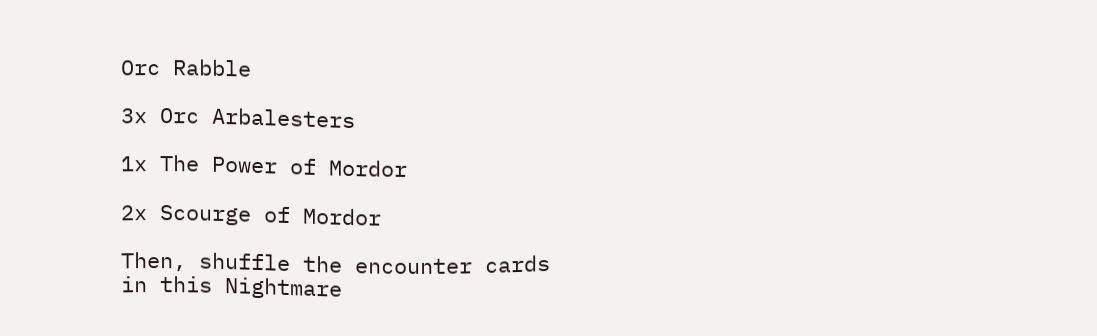Orc Rabble

3x Orc Arbalesters

1x The Power of Mordor

2x Scourge of Mordor

Then, shuffle the encounter cards in this Nightmare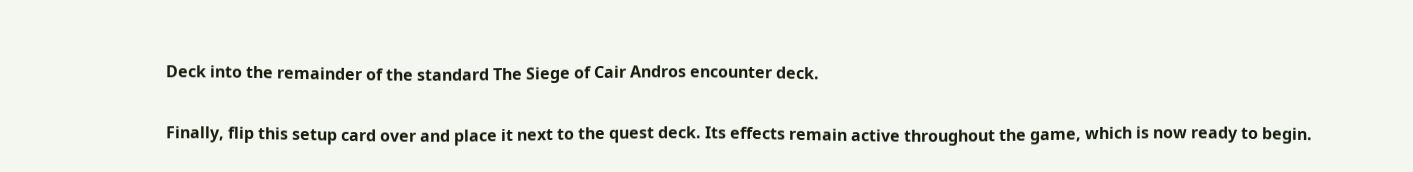Deck into the remainder of the standard The Siege of Cair Andros encounter deck.

Finally, flip this setup card over and place it next to the quest deck. Its effects remain active throughout the game, which is now ready to begin.